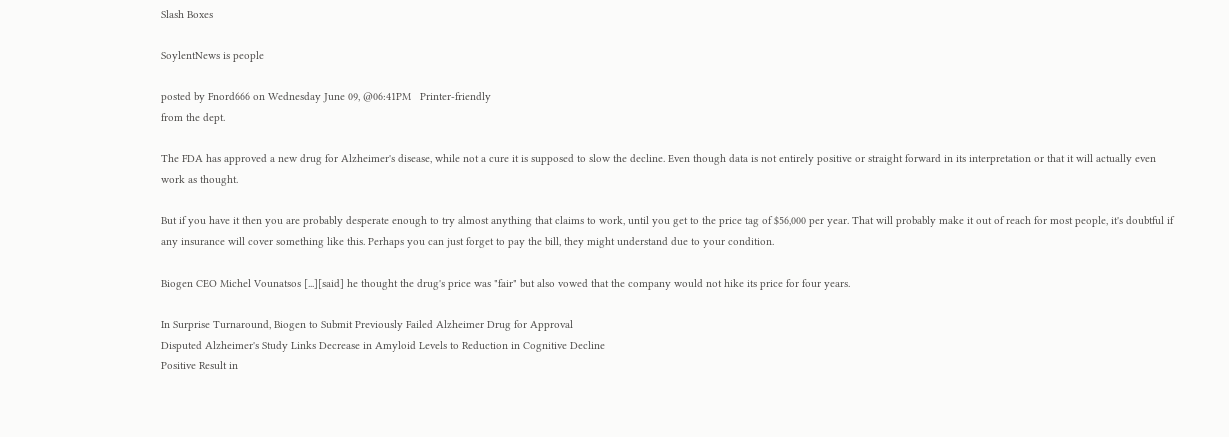Slash Boxes

SoylentNews is people

posted by Fnord666 on Wednesday June 09, @06:41PM   Printer-friendly
from the dept.

The FDA has approved a new drug for Alzheimer's disease, while not a cure it is supposed to slow the decline. Even though data is not entirely positive or straight forward in its interpretation or that it will actually even work as thought.

But if you have it then you are probably desperate enough to try almost anything that claims to work, until you get to the price tag of $56,000 per year. That will probably make it out of reach for most people, it's doubtful if any insurance will cover something like this. Perhaps you can just forget to pay the bill, they might understand due to your condition.

Biogen CEO Michel Vounatsos [...][said] he thought the drug's price was "fair" but also vowed that the company would not hike its price for four years.

In Surprise Turnaround, Biogen to Submit Previously Failed Alzheimer Drug for Approval
Disputed Alzheimer's Study Links Decrease in Amyloid Levels to Reduction in Cognitive Decline
Positive Result in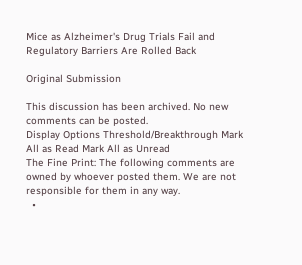Mice as Alzheimer's Drug Trials Fail and Regulatory Barriers Are Rolled Back

Original Submission

This discussion has been archived. No new comments can be posted.
Display Options Threshold/Breakthrough Mark All as Read Mark All as Unread
The Fine Print: The following comments are owned by whoever posted them. We are not responsible for them in any way.
  •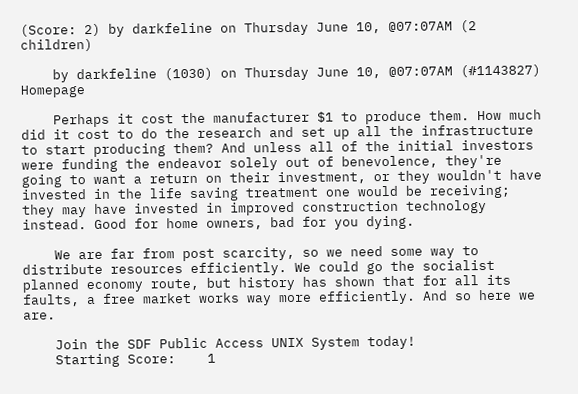(Score: 2) by darkfeline on Thursday June 10, @07:07AM (2 children)

    by darkfeline (1030) on Thursday June 10, @07:07AM (#1143827) Homepage

    Perhaps it cost the manufacturer $1 to produce them. How much did it cost to do the research and set up all the infrastructure to start producing them? And unless all of the initial investors were funding the endeavor solely out of benevolence, they're going to want a return on their investment, or they wouldn't have invested in the life saving treatment one would be receiving; they may have invested in improved construction technology instead. Good for home owners, bad for you dying.

    We are far from post scarcity, so we need some way to distribute resources efficiently. We could go the socialist planned economy route, but history has shown that for all its faults, a free market works way more efficiently. And so here we are.

    Join the SDF Public Access UNIX System today!
    Starting Score:    1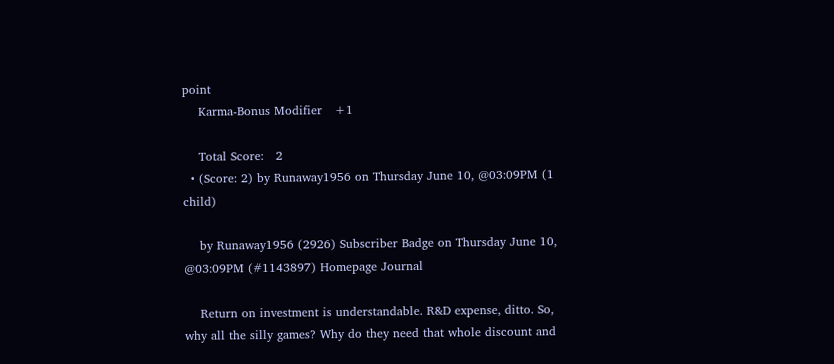point
    Karma-Bonus Modifier   +1

    Total Score:   2
  • (Score: 2) by Runaway1956 on Thursday June 10, @03:09PM (1 child)

    by Runaway1956 (2926) Subscriber Badge on Thursday June 10, @03:09PM (#1143897) Homepage Journal

    Return on investment is understandable. R&D expense, ditto. So, why all the silly games? Why do they need that whole discount and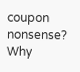coupon nonsense? Why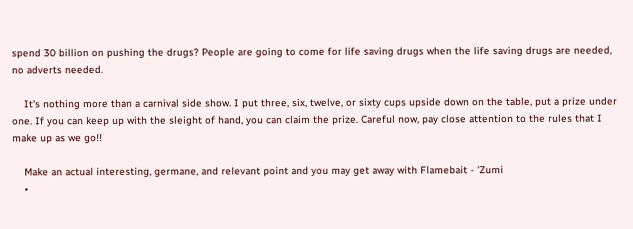spend 30 billion on pushing the drugs? People are going to come for life saving drugs when the life saving drugs are needed, no adverts needed.

    It's nothing more than a carnival side show. I put three, six, twelve, or sixty cups upside down on the table, put a prize under one. If you can keep up with the sleight of hand, you can claim the prize. Careful now, pay close attention to the rules that I make up as we go!!

    Make an actual interesting, germane, and relevant point and you may get away with Flamebait - 'Zumi
    •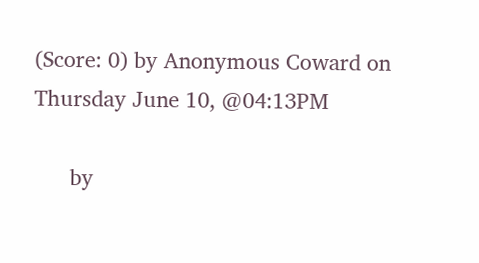(Score: 0) by Anonymous Coward on Thursday June 10, @04:13PM

      by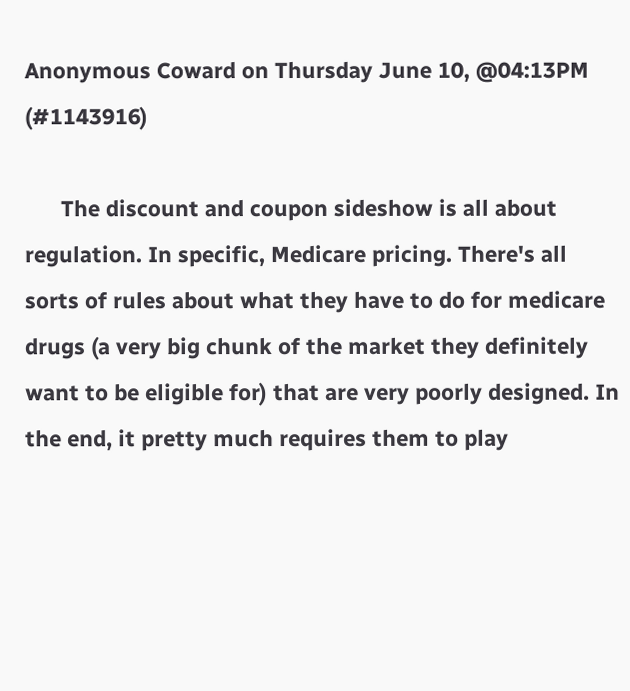Anonymous Coward on Thursday June 10, @04:13PM (#1143916)

      The discount and coupon sideshow is all about regulation. In specific, Medicare pricing. There's all sorts of rules about what they have to do for medicare drugs (a very big chunk of the market they definitely want to be eligible for) that are very poorly designed. In the end, it pretty much requires them to play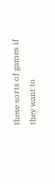these sorts of games if they want to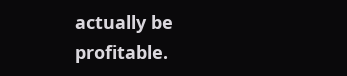actually be profitable.